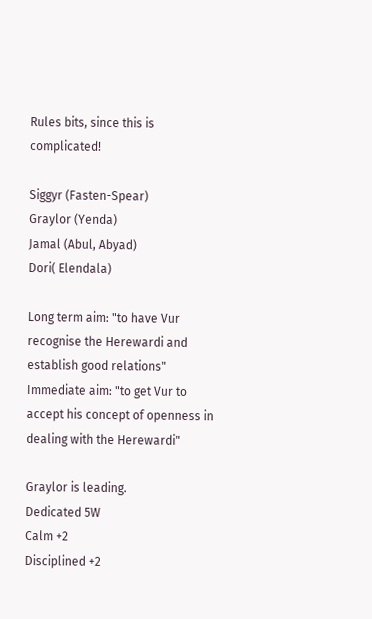Rules bits, since this is complicated!

Siggyr (Fasten-Spear)
Graylor (Yenda)
Jamal (Abul, Abyad)
Dori( Elendala)

Long term aim: "to have Vur recognise the Herewardi and establish good relations"
Immediate aim: "to get Vur to accept his concept of openness in dealing with the Herewardi"

Graylor is leading.
Dedicated 5W
Calm +2
Disciplined +2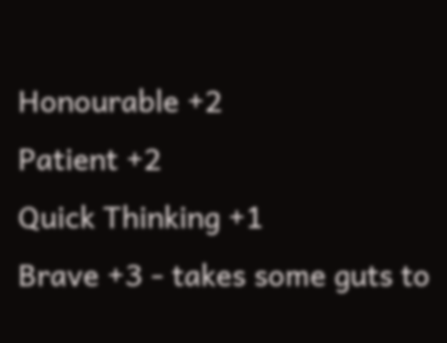Honourable +2
Patient +2
Quick Thinking +1
Brave +3 - takes some guts to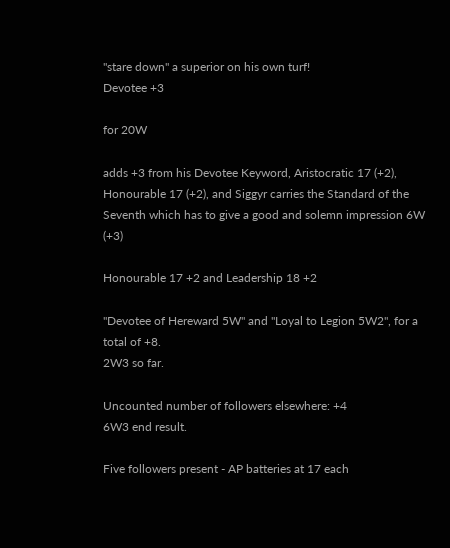"stare down" a superior on his own turf!
Devotee +3

for 20W

adds +3 from his Devotee Keyword, Aristocratic 17 (+2), Honourable 17 (+2), and Siggyr carries the Standard of the Seventh which has to give a good and solemn impression 6W (+3)

Honourable 17 +2 and Leadership 18 +2

"Devotee of Hereward 5W" and "Loyal to Legion 5W2", for a total of +8.
2W3 so far.

Uncounted number of followers elsewhere: +4
6W3 end result.

Five followers present - AP batteries at 17 each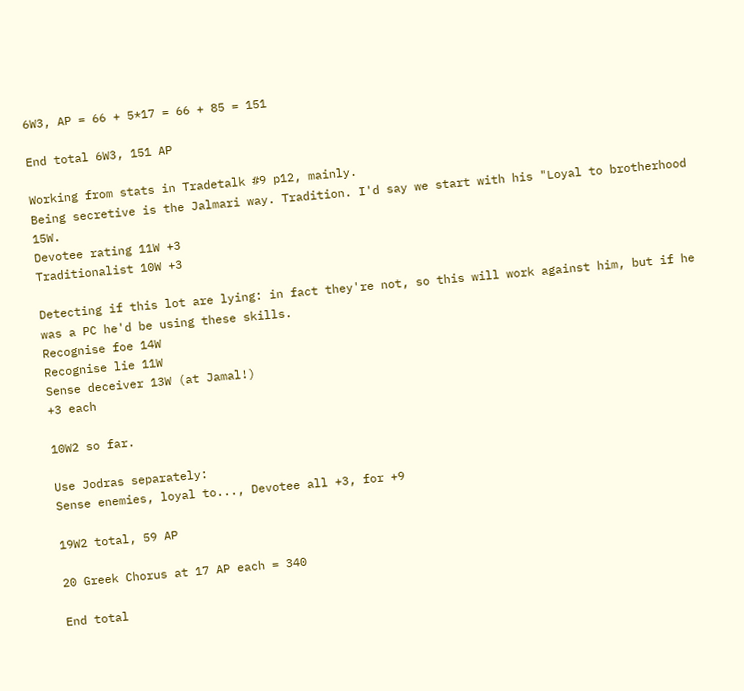6W3, AP = 66 + 5*17 = 66 + 85 = 151

End total 6W3, 151 AP

Working from stats in Tradetalk #9 p12, mainly.
Being secretive is the Jalmari way. Tradition. I'd say we start with his "Loyal to brotherhood 15W.
Devotee rating 11W +3
Traditionalist 10W +3

Detecting if this lot are lying: in fact they're not, so this will work against him, but if he was a PC he'd be using these skills.
Recognise foe 14W
Recognise lie 11W
Sense deceiver 13W (at Jamal!)
+3 each

10W2 so far.

Use Jodras separately:
Sense enemies, loyal to..., Devotee all +3, for +9

19W2 total, 59 AP

20 Greek Chorus at 17 AP each = 340

End total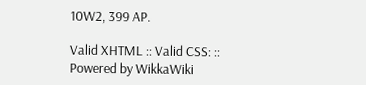10W2, 399 AP.

Valid XHTML :: Valid CSS: :: Powered by WikkaWiki